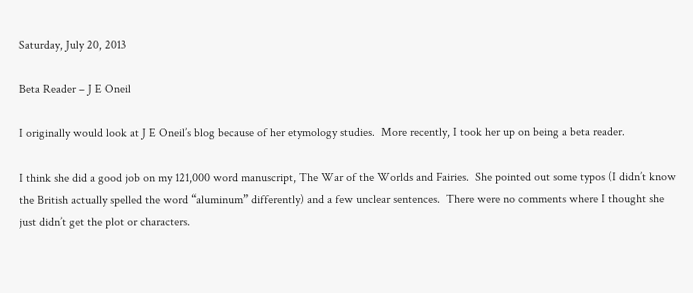Saturday, July 20, 2013

Beta Reader – J E Oneil

I originally would look at J E Oneil’s blog because of her etymology studies.  More recently, I took her up on being a beta reader.

I think she did a good job on my 121,000 word manuscript, The War of the Worlds and Fairies.  She pointed out some typos (I didn’t know the British actually spelled the word “aluminum” differently) and a few unclear sentences.  There were no comments where I thought she just didn’t get the plot or characters.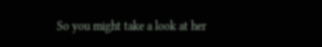So you might take a look at her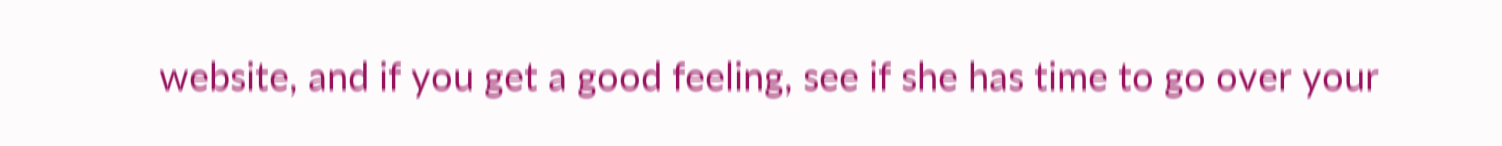website, and if you get a good feeling, see if she has time to go over your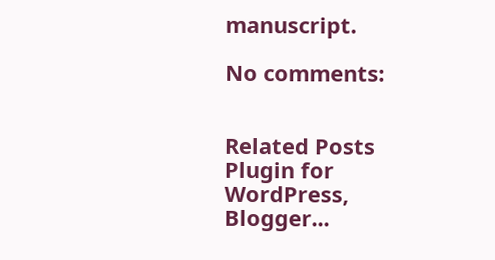manuscript.

No comments:


Related Posts Plugin for WordPress, Blogger...